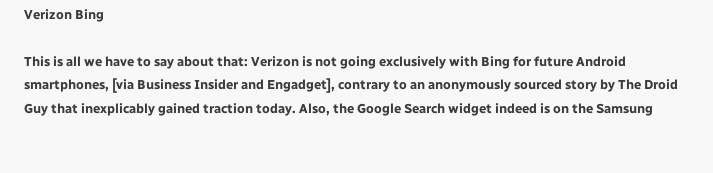Verizon Bing

This is all we have to say about that: Verizon is not going exclusively with Bing for future Android smartphones, [via Business Insider and Engadget], contrary to an anonymously sourced story by The Droid Guy that inexplicably gained traction today. Also, the Google Search widget indeed is on the Samsung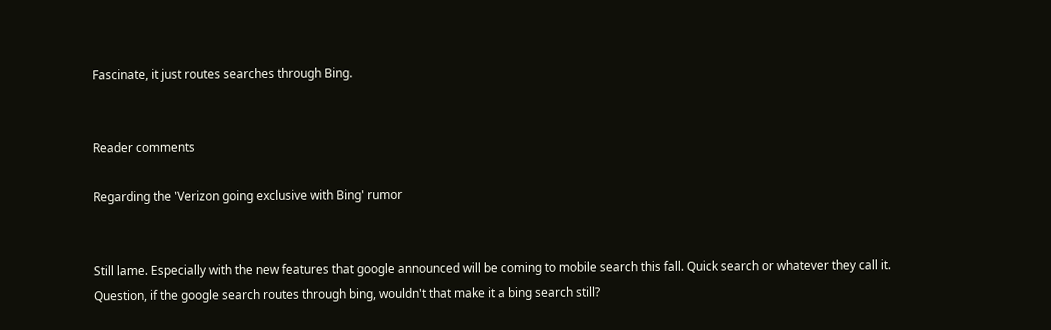Fascinate, it just routes searches through Bing.


Reader comments

Regarding the 'Verizon going exclusive with Bing' rumor


Still lame. Especially with the new features that google announced will be coming to mobile search this fall. Quick search or whatever they call it.
Question, if the google search routes through bing, wouldn't that make it a bing search still?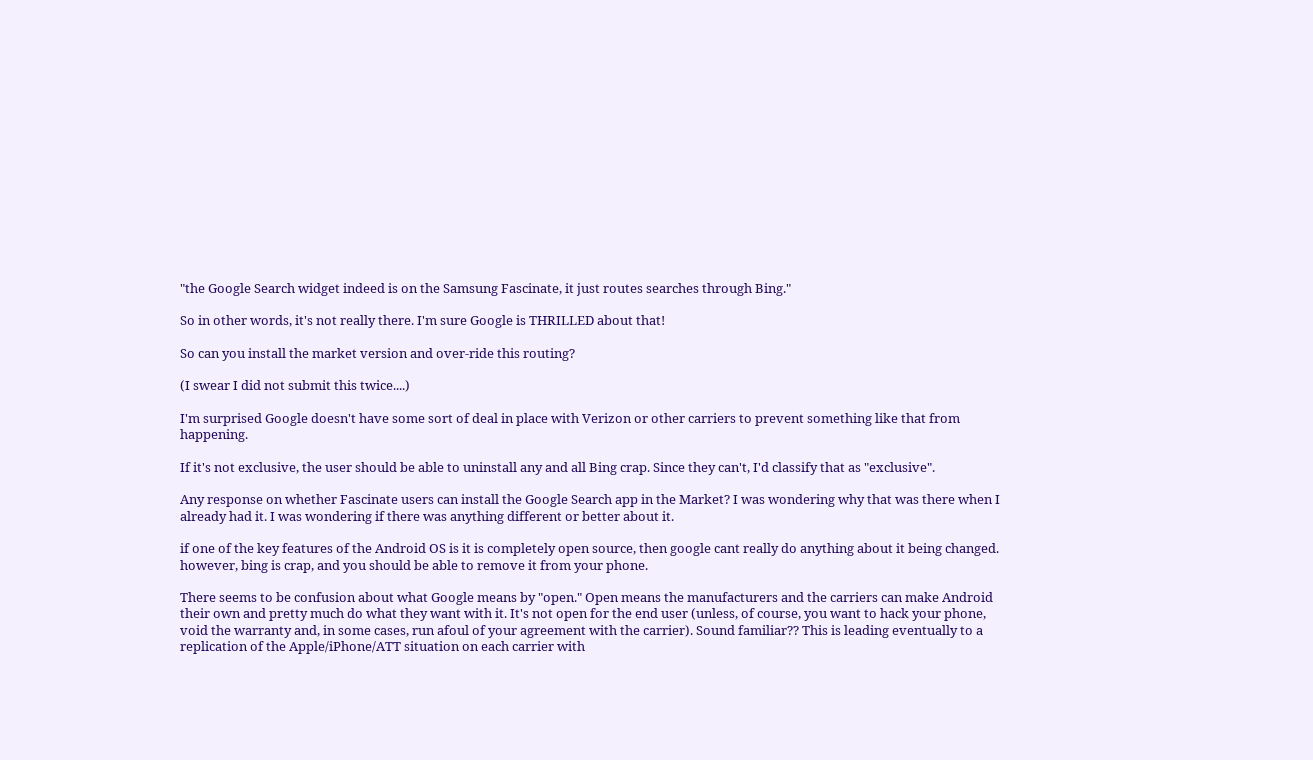"the Google Search widget indeed is on the Samsung Fascinate, it just routes searches through Bing."

So in other words, it's not really there. I'm sure Google is THRILLED about that!

So can you install the market version and over-ride this routing?

(I swear I did not submit this twice....)

I'm surprised Google doesn't have some sort of deal in place with Verizon or other carriers to prevent something like that from happening.

If it's not exclusive, the user should be able to uninstall any and all Bing crap. Since they can't, I'd classify that as "exclusive".

Any response on whether Fascinate users can install the Google Search app in the Market? I was wondering why that was there when I already had it. I was wondering if there was anything different or better about it.

if one of the key features of the Android OS is it is completely open source, then google cant really do anything about it being changed. however, bing is crap, and you should be able to remove it from your phone.

There seems to be confusion about what Google means by "open." Open means the manufacturers and the carriers can make Android their own and pretty much do what they want with it. It's not open for the end user (unless, of course, you want to hack your phone, void the warranty and, in some cases, run afoul of your agreement with the carrier). Sound familiar?? This is leading eventually to a replication of the Apple/iPhone/ATT situation on each carrier with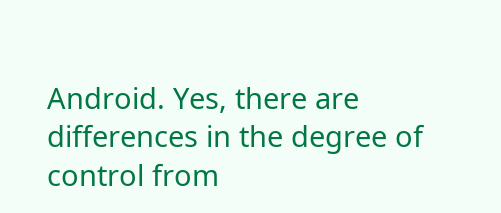Android. Yes, there are differences in the degree of control from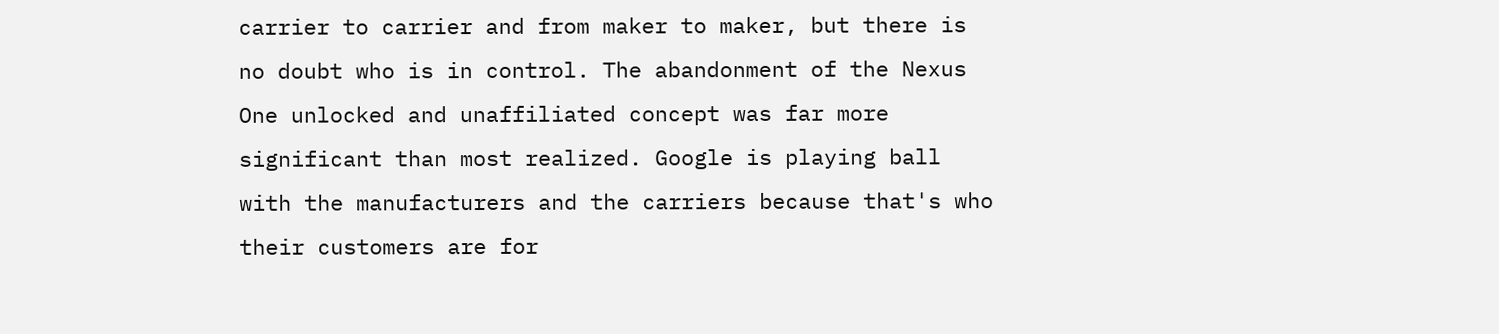carrier to carrier and from maker to maker, but there is no doubt who is in control. The abandonment of the Nexus One unlocked and unaffiliated concept was far more significant than most realized. Google is playing ball with the manufacturers and the carriers because that's who their customers are for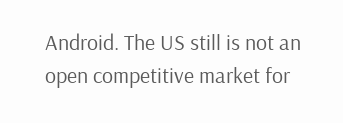Android. The US still is not an open competitive market for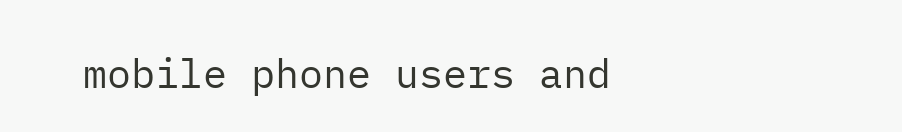mobile phone users and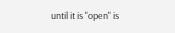until it is "open" is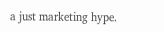a just marketing hype.